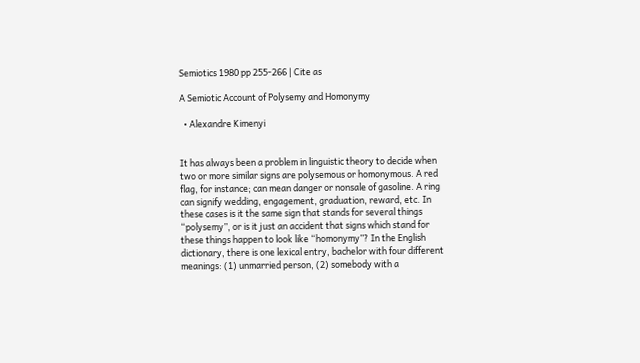Semiotics 1980 pp 255-266 | Cite as

A Semiotic Account of Polysemy and Homonymy

  • Alexandre Kimenyi


It has always been a problem in linguistic theory to decide when two or more similar signs are polysemous or homonymous. A red flag, for instance; can mean danger or nonsale of gasoline. A ring can signify wedding, engagement, graduation, reward, etc. In these cases is it the same sign that stands for several things “polysemy”, or is it just an accident that signs which stand for these things happen to look like “homonymy”? In the English dictionary, there is one lexical entry, bachelor with four different meanings: (1) unmarried person, (2) somebody with a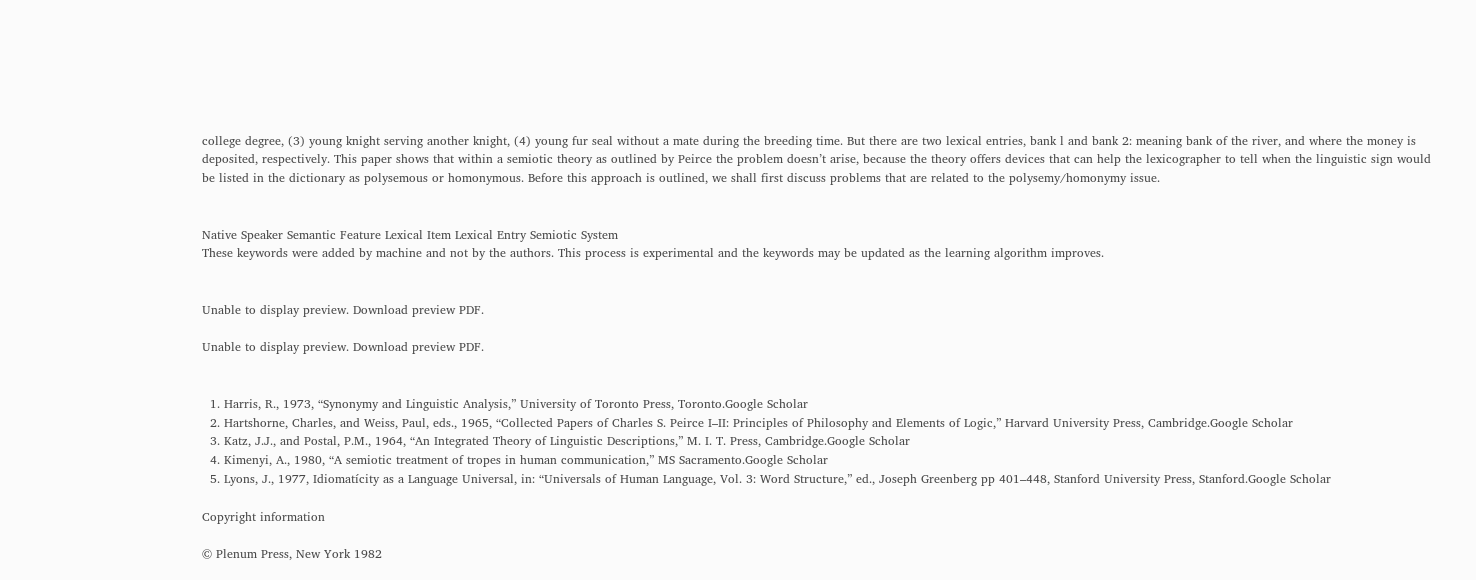college degree, (3) young knight serving another knight, (4) young fur seal without a mate during the breeding time. But there are two lexical entries, bank l and bank 2: meaning bank of the river, and where the money is deposited, respectively. This paper shows that within a semiotic theory as outlined by Peirce the problem doesn’t arise, because the theory offers devices that can help the lexicographer to tell when the linguistic sign would be listed in the dictionary as polysemous or homonymous. Before this approach is outlined, we shall first discuss problems that are related to the polysemy/homonymy issue.


Native Speaker Semantic Feature Lexical Item Lexical Entry Semiotic System
These keywords were added by machine and not by the authors. This process is experimental and the keywords may be updated as the learning algorithm improves.


Unable to display preview. Download preview PDF.

Unable to display preview. Download preview PDF.


  1. Harris, R., 1973, “Synonymy and Linguistic Analysis,” University of Toronto Press, Toronto.Google Scholar
  2. Hartshorne, Charles, and Weiss, Paul, eds., 1965, “Collected Papers of Charles S. Peirce I–II: Principles of Philosophy and Elements of Logic,” Harvard University Press, Cambridge.Google Scholar
  3. Katz, J.J., and Postal, P.M., 1964, “An Integrated Theory of Linguistic Descriptions,” M. I. T. Press, Cambridge.Google Scholar
  4. Kimenyi, A., 1980, “A semiotic treatment of tropes in human communication,” MS Sacramento.Google Scholar
  5. Lyons, J., 1977, Idiomatícity as a Language Universal, in: “Universals of Human Language, Vol. 3: Word Structure,” ed., Joseph Greenberg pp 401–448, Stanford University Press, Stanford.Google Scholar

Copyright information

© Plenum Press, New York 1982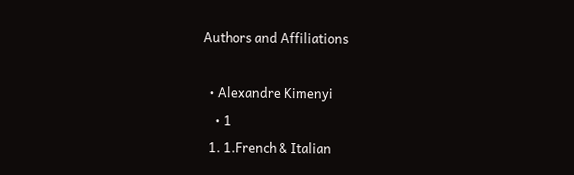Authors and Affiliations

  • Alexandre Kimenyi
    • 1
  1. 1.French & Italian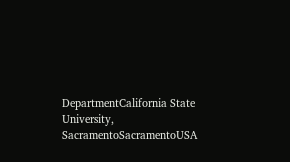DepartmentCalifornia State University, SacramentoSacramentoUSA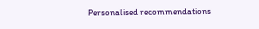Personalised recommendations